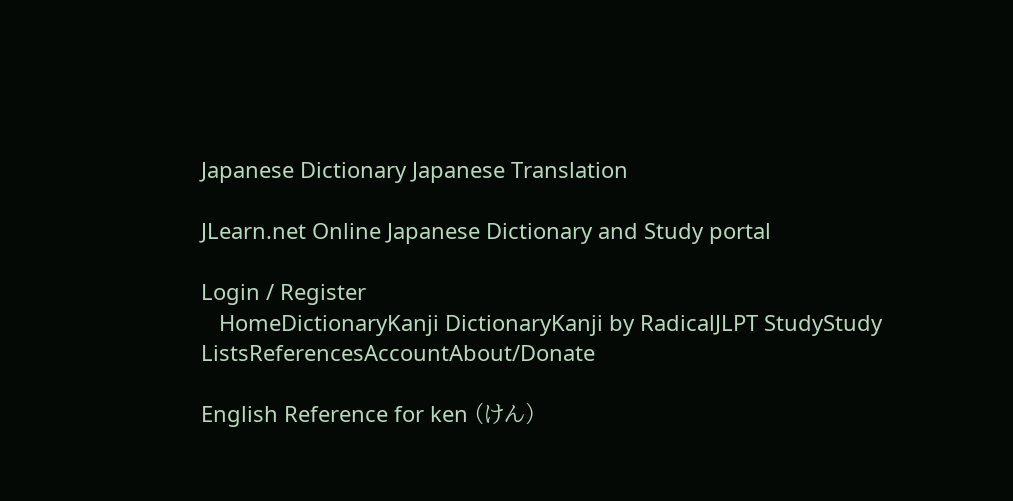Japanese Dictionary Japanese Translation

JLearn.net Online Japanese Dictionary and Study portal

Login / Register
   HomeDictionaryKanji DictionaryKanji by RadicalJLPT StudyStudy ListsReferencesAccountAbout/Donate

English Reference for ken (けん)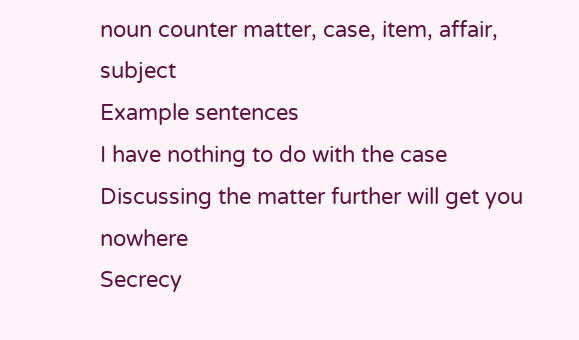noun counter matter, case, item, affair, subject
Example sentences
I have nothing to do with the case
Discussing the matter further will get you nowhere
Secrecy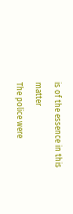is of the essence in this matter
The police were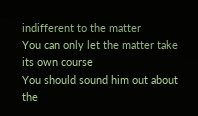indifferent to the matter
You can only let the matter take its own course
You should sound him out about the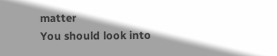matter
You should look into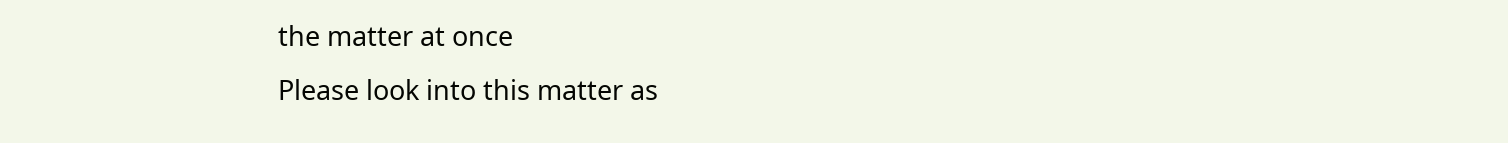the matter at once
Please look into this matter as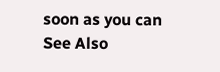soon as you can
See Also